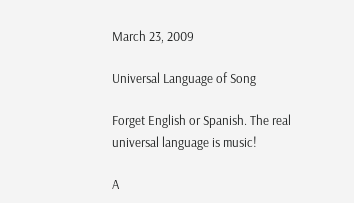March 23, 2009

Universal Language of Song

Forget English or Spanish. The real universal language is music!

A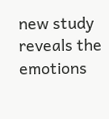new study reveals the emotions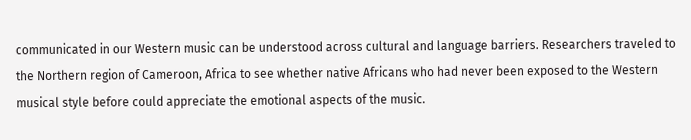communicated in our Western music can be understood across cultural and language barriers. Researchers traveled to the Northern region of Cameroon, Africa to see whether native Africans who had never been exposed to the Western musical style before could appreciate the emotional aspects of the music.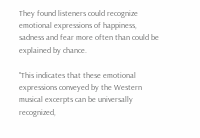They found listeners could recognize emotional expressions of happiness, sadness and fear more often than could be explained by chance.

"This indicates that these emotional expressions conveyed by the Western musical excerpts can be universally recognized,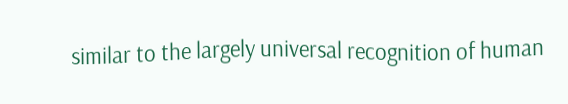similar to the largely universal recognition of human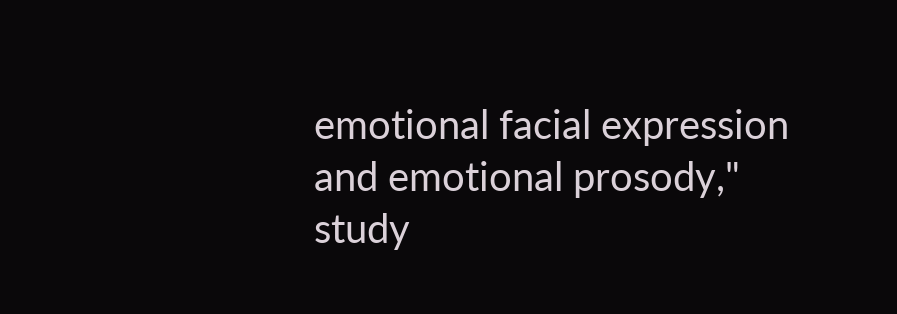emotional facial expression and emotional prosody," study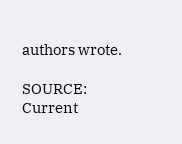authors wrote.

SOURCE: Current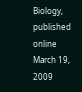Biology, published online March 19, 2009